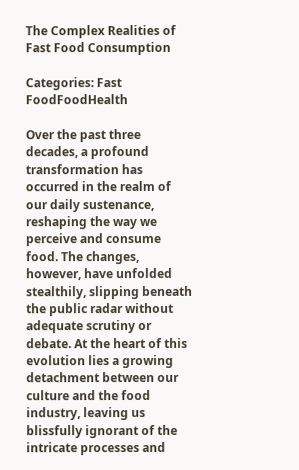The Complex Realities of Fast Food Consumption

Categories: Fast FoodFoodHealth

Over the past three decades, a profound transformation has occurred in the realm of our daily sustenance, reshaping the way we perceive and consume food. The changes, however, have unfolded stealthily, slipping beneath the public radar without adequate scrutiny or debate. At the heart of this evolution lies a growing detachment between our culture and the food industry, leaving us blissfully ignorant of the intricate processes and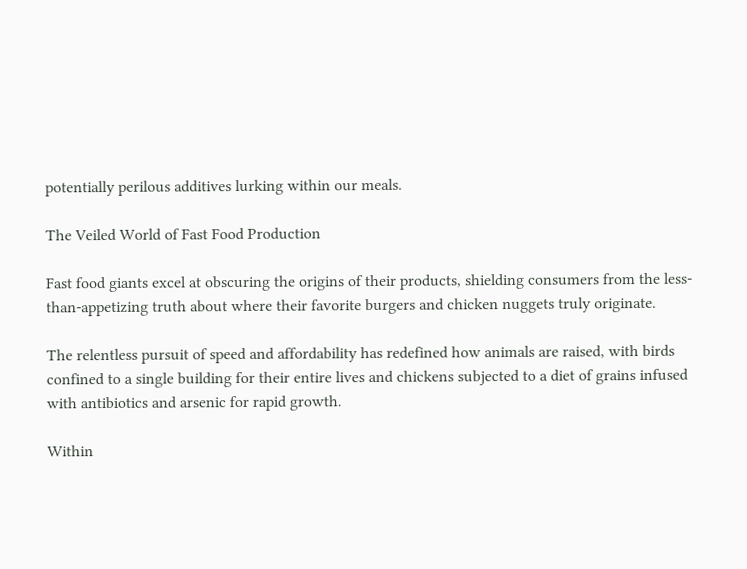potentially perilous additives lurking within our meals.

The Veiled World of Fast Food Production

Fast food giants excel at obscuring the origins of their products, shielding consumers from the less-than-appetizing truth about where their favorite burgers and chicken nuggets truly originate.

The relentless pursuit of speed and affordability has redefined how animals are raised, with birds confined to a single building for their entire lives and chickens subjected to a diet of grains infused with antibiotics and arsenic for rapid growth.

Within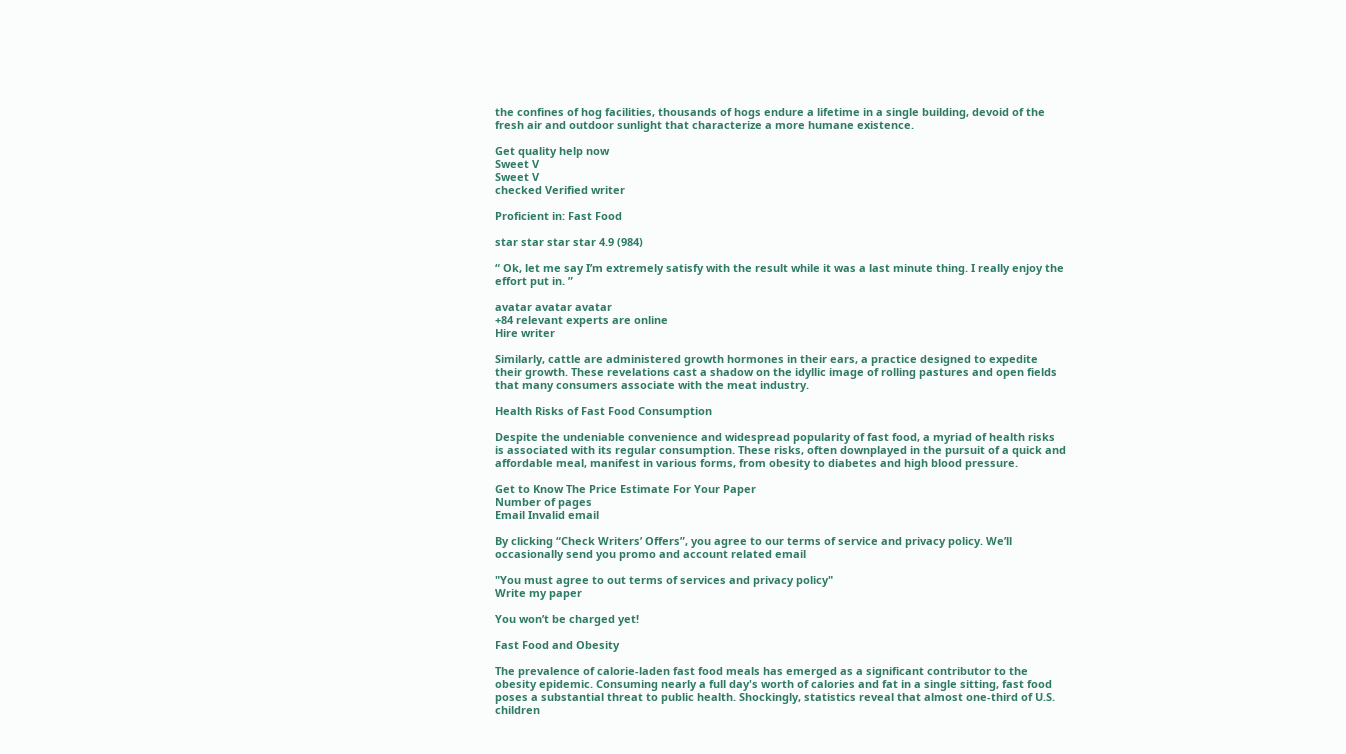the confines of hog facilities, thousands of hogs endure a lifetime in a single building, devoid of the fresh air and outdoor sunlight that characterize a more humane existence.

Get quality help now
Sweet V
Sweet V
checked Verified writer

Proficient in: Fast Food

star star star star 4.9 (984)

“ Ok, let me say I’m extremely satisfy with the result while it was a last minute thing. I really enjoy the effort put in. ”

avatar avatar avatar
+84 relevant experts are online
Hire writer

Similarly, cattle are administered growth hormones in their ears, a practice designed to expedite their growth. These revelations cast a shadow on the idyllic image of rolling pastures and open fields that many consumers associate with the meat industry.

Health Risks of Fast Food Consumption

Despite the undeniable convenience and widespread popularity of fast food, a myriad of health risks is associated with its regular consumption. These risks, often downplayed in the pursuit of a quick and affordable meal, manifest in various forms, from obesity to diabetes and high blood pressure.

Get to Know The Price Estimate For Your Paper
Number of pages
Email Invalid email

By clicking “Check Writers’ Offers”, you agree to our terms of service and privacy policy. We’ll occasionally send you promo and account related email

"You must agree to out terms of services and privacy policy"
Write my paper

You won’t be charged yet!

Fast Food and Obesity

The prevalence of calorie-laden fast food meals has emerged as a significant contributor to the obesity epidemic. Consuming nearly a full day's worth of calories and fat in a single sitting, fast food poses a substantial threat to public health. Shockingly, statistics reveal that almost one-third of U.S. children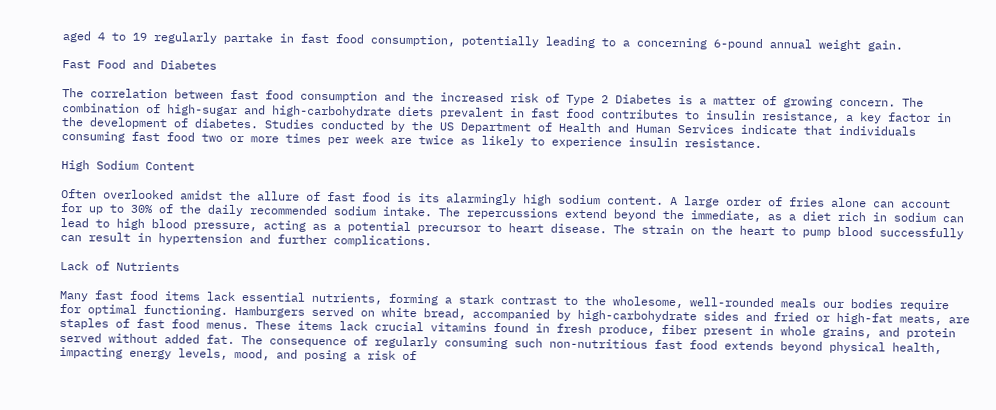aged 4 to 19 regularly partake in fast food consumption, potentially leading to a concerning 6-pound annual weight gain.

Fast Food and Diabetes

The correlation between fast food consumption and the increased risk of Type 2 Diabetes is a matter of growing concern. The combination of high-sugar and high-carbohydrate diets prevalent in fast food contributes to insulin resistance, a key factor in the development of diabetes. Studies conducted by the US Department of Health and Human Services indicate that individuals consuming fast food two or more times per week are twice as likely to experience insulin resistance.

High Sodium Content

Often overlooked amidst the allure of fast food is its alarmingly high sodium content. A large order of fries alone can account for up to 30% of the daily recommended sodium intake. The repercussions extend beyond the immediate, as a diet rich in sodium can lead to high blood pressure, acting as a potential precursor to heart disease. The strain on the heart to pump blood successfully can result in hypertension and further complications.

Lack of Nutrients

Many fast food items lack essential nutrients, forming a stark contrast to the wholesome, well-rounded meals our bodies require for optimal functioning. Hamburgers served on white bread, accompanied by high-carbohydrate sides and fried or high-fat meats, are staples of fast food menus. These items lack crucial vitamins found in fresh produce, fiber present in whole grains, and protein served without added fat. The consequence of regularly consuming such non-nutritious fast food extends beyond physical health, impacting energy levels, mood, and posing a risk of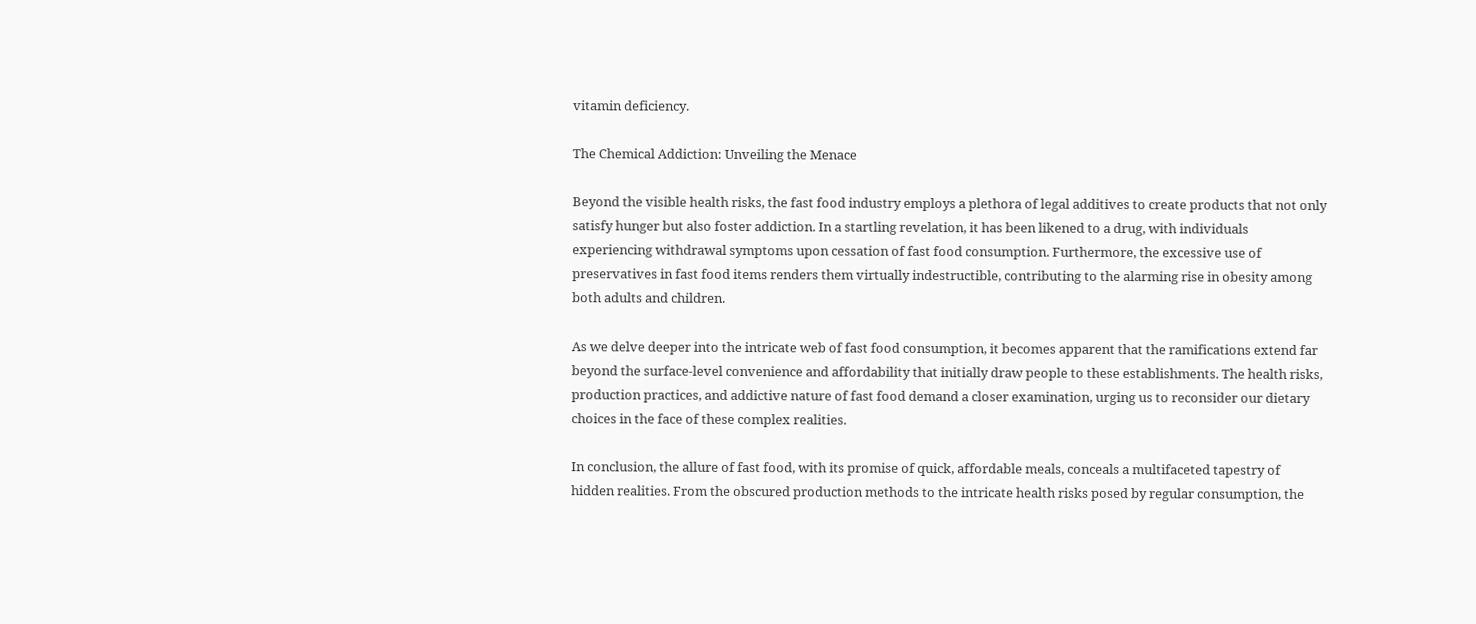vitamin deficiency.

The Chemical Addiction: Unveiling the Menace

Beyond the visible health risks, the fast food industry employs a plethora of legal additives to create products that not only satisfy hunger but also foster addiction. In a startling revelation, it has been likened to a drug, with individuals experiencing withdrawal symptoms upon cessation of fast food consumption. Furthermore, the excessive use of preservatives in fast food items renders them virtually indestructible, contributing to the alarming rise in obesity among both adults and children.

As we delve deeper into the intricate web of fast food consumption, it becomes apparent that the ramifications extend far beyond the surface-level convenience and affordability that initially draw people to these establishments. The health risks, production practices, and addictive nature of fast food demand a closer examination, urging us to reconsider our dietary choices in the face of these complex realities.

In conclusion, the allure of fast food, with its promise of quick, affordable meals, conceals a multifaceted tapestry of hidden realities. From the obscured production methods to the intricate health risks posed by regular consumption, the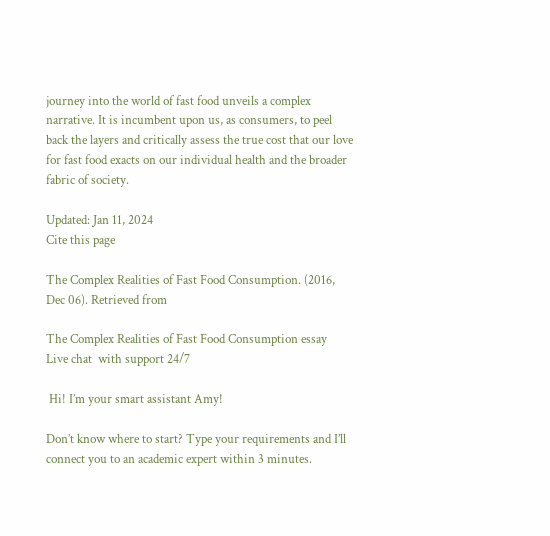journey into the world of fast food unveils a complex narrative. It is incumbent upon us, as consumers, to peel back the layers and critically assess the true cost that our love for fast food exacts on our individual health and the broader fabric of society.

Updated: Jan 11, 2024
Cite this page

The Complex Realities of Fast Food Consumption. (2016, Dec 06). Retrieved from

The Complex Realities of Fast Food Consumption essay
Live chat  with support 24/7

 Hi! I’m your smart assistant Amy!

Don’t know where to start? Type your requirements and I’ll connect you to an academic expert within 3 minutes.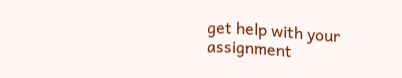get help with your assignment